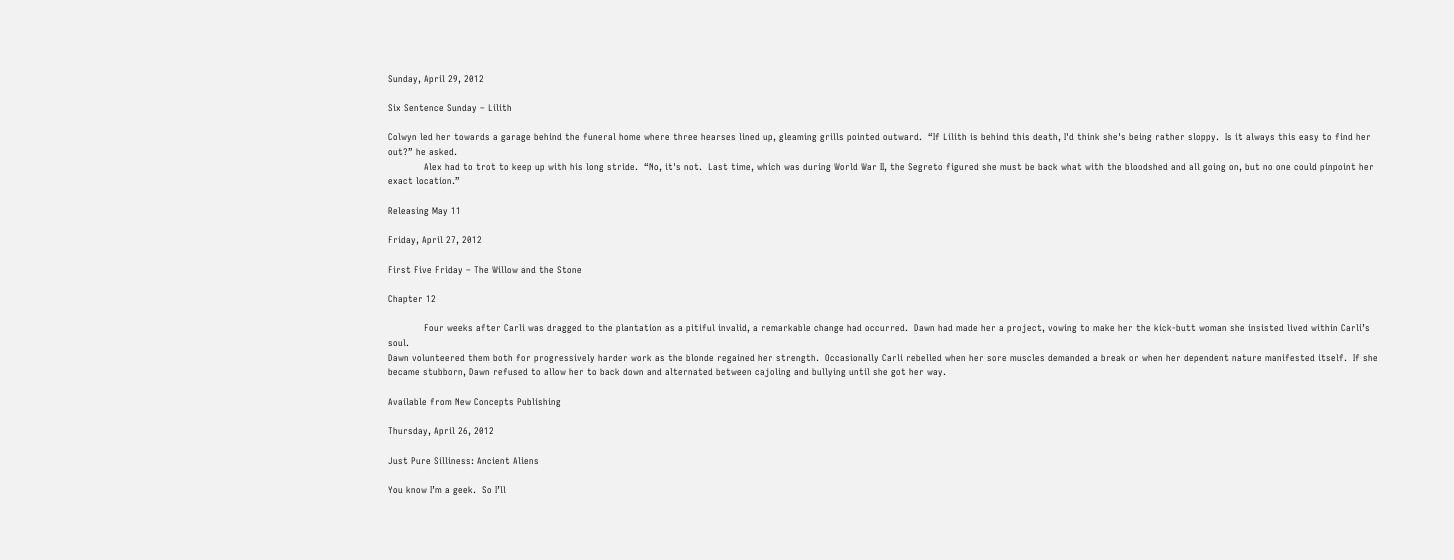Sunday, April 29, 2012

Six Sentence Sunday – Lilith

Colwyn led her towards a garage behind the funeral home where three hearses lined up, gleaming grills pointed outward.  “If Lilith is behind this death, I'd think she's being rather sloppy.  Is it always this easy to find her out?” he asked.
            Alex had to trot to keep up with his long stride.  “No, it's not.  Last time, which was during World War II, the Segreto figured she must be back what with the bloodshed and all going on, but no one could pinpoint her exact location.”

Releasing May 11

Friday, April 27, 2012

First Five Friday – The Willow and the Stone

Chapter 12

            Four weeks after Carli was dragged to the plantation as a pitiful invalid, a remarkable change had occurred.  Dawn had made her a project, vowing to make her the kick-butt woman she insisted lived within Carli’s soul.
Dawn volunteered them both for progressively harder work as the blonde regained her strength.  Occasionally Carli rebelled when her sore muscles demanded a break or when her dependent nature manifested itself.  If she became stubborn, Dawn refused to allow her to back down and alternated between cajoling and bullying until she got her way.

Available from New Concepts Publishing

Thursday, April 26, 2012

Just Pure Silliness: Ancient Aliens

You know I’m a geek.  So I’ll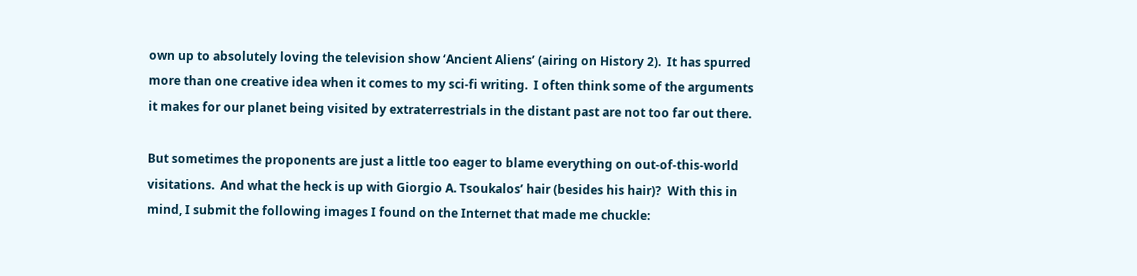own up to absolutely loving the television show ‘Ancient Aliens’ (airing on History 2).  It has spurred more than one creative idea when it comes to my sci-fi writing.  I often think some of the arguments it makes for our planet being visited by extraterrestrials in the distant past are not too far out there.

But sometimes the proponents are just a little too eager to blame everything on out-of-this-world visitations.  And what the heck is up with Giorgio A. Tsoukalos’ hair (besides his hair)?  With this in mind, I submit the following images I found on the Internet that made me chuckle: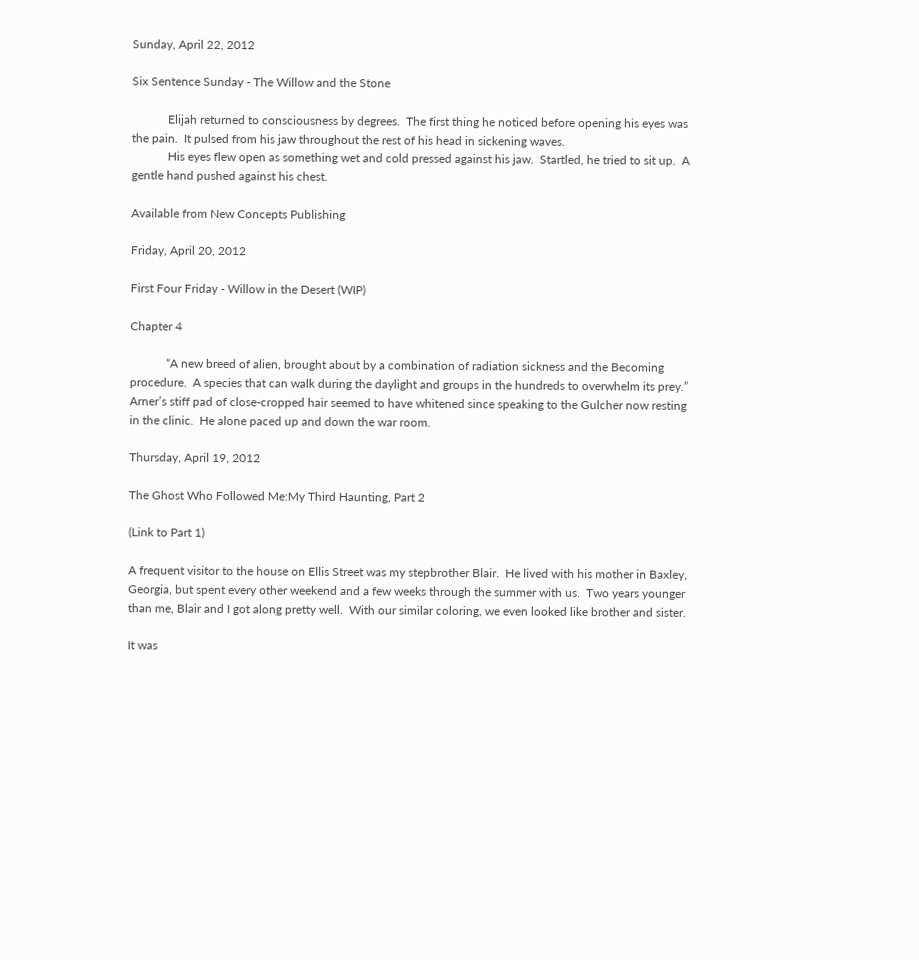Sunday, April 22, 2012

Six Sentence Sunday - The Willow and the Stone

            Elijah returned to consciousness by degrees.  The first thing he noticed before opening his eyes was the pain.  It pulsed from his jaw throughout the rest of his head in sickening waves.
            His eyes flew open as something wet and cold pressed against his jaw.  Startled, he tried to sit up.  A gentle hand pushed against his chest.

Available from New Concepts Publishing

Friday, April 20, 2012

First Four Friday - Willow in the Desert (WIP)

Chapter 4

            “A new breed of alien, brought about by a combination of radiation sickness and the Becoming procedure.  A species that can walk during the daylight and groups in the hundreds to overwhelm its prey.”  Arner’s stiff pad of close-cropped hair seemed to have whitened since speaking to the Gulcher now resting in the clinic.  He alone paced up and down the war room.

Thursday, April 19, 2012

The Ghost Who Followed Me:My Third Haunting, Part 2

(Link to Part 1)

A frequent visitor to the house on Ellis Street was my stepbrother Blair.  He lived with his mother in Baxley, Georgia, but spent every other weekend and a few weeks through the summer with us.  Two years younger than me, Blair and I got along pretty well.  With our similar coloring, we even looked like brother and sister.

It was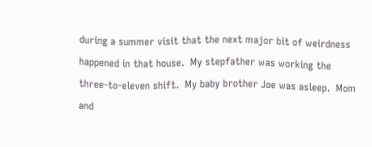during a summer visit that the next major bit of weirdness happened in that house.  My stepfather was working the three-to-eleven shift.  My baby brother Joe was asleep.  Mom and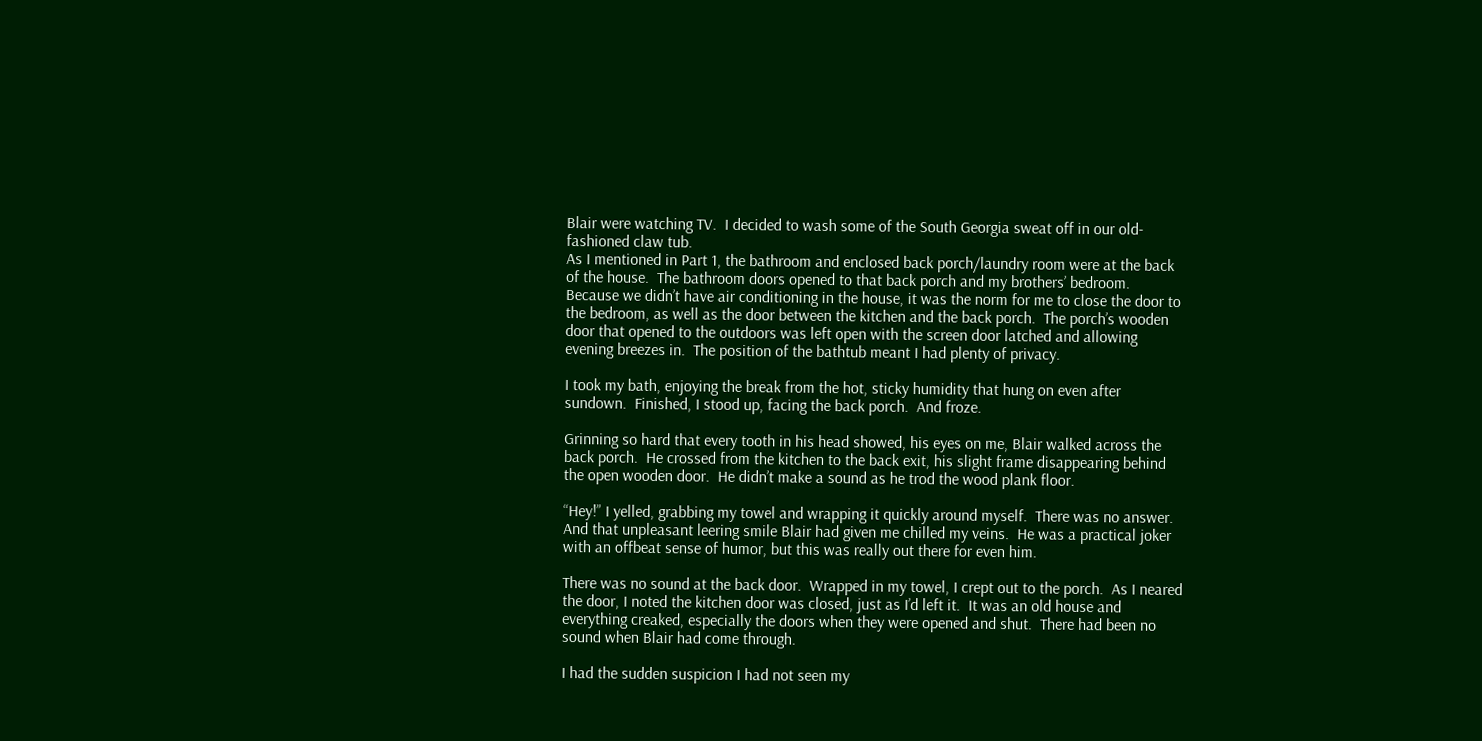Blair were watching TV.  I decided to wash some of the South Georgia sweat off in our old-fashioned claw tub.
As I mentioned in Part 1, the bathroom and enclosed back porch/laundry room were at the back of the house.  The bathroom doors opened to that back porch and my brothers’ bedroom.  Because we didn’t have air conditioning in the house, it was the norm for me to close the door to the bedroom, as well as the door between the kitchen and the back porch.  The porch’s wooden door that opened to the outdoors was left open with the screen door latched and allowing evening breezes in.  The position of the bathtub meant I had plenty of privacy.

I took my bath, enjoying the break from the hot, sticky humidity that hung on even after sundown.  Finished, I stood up, facing the back porch.  And froze.

Grinning so hard that every tooth in his head showed, his eyes on me, Blair walked across the back porch.  He crossed from the kitchen to the back exit, his slight frame disappearing behind the open wooden door.  He didn’t make a sound as he trod the wood plank floor.

“Hey!” I yelled, grabbing my towel and wrapping it quickly around myself.  There was no answer.  And that unpleasant leering smile Blair had given me chilled my veins.  He was a practical joker with an offbeat sense of humor, but this was really out there for even him.

There was no sound at the back door.  Wrapped in my towel, I crept out to the porch.  As I neared the door, I noted the kitchen door was closed, just as I’d left it.  It was an old house and everything creaked, especially the doors when they were opened and shut.  There had been no sound when Blair had come through.

I had the sudden suspicion I had not seen my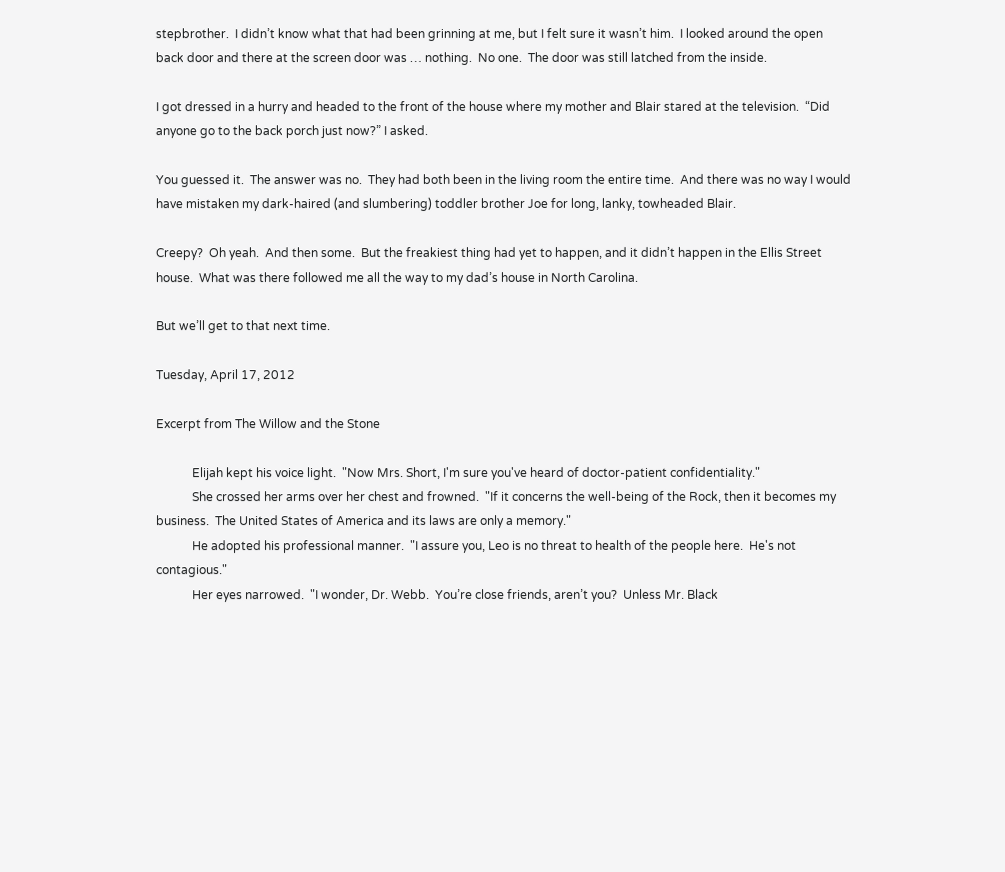stepbrother.  I didn’t know what that had been grinning at me, but I felt sure it wasn’t him.  I looked around the open back door and there at the screen door was … nothing.  No one.  The door was still latched from the inside.

I got dressed in a hurry and headed to the front of the house where my mother and Blair stared at the television.  “Did anyone go to the back porch just now?” I asked.

You guessed it.  The answer was no.  They had both been in the living room the entire time.  And there was no way I would have mistaken my dark-haired (and slumbering) toddler brother Joe for long, lanky, towheaded Blair.

Creepy?  Oh yeah.  And then some.  But the freakiest thing had yet to happen, and it didn’t happen in the Ellis Street house.  What was there followed me all the way to my dad’s house in North Carolina.

But we’ll get to that next time.

Tuesday, April 17, 2012

Excerpt from The Willow and the Stone

            Elijah kept his voice light.  "Now Mrs. Short, I'm sure you've heard of doctor-patient confidentiality."
            She crossed her arms over her chest and frowned.  "If it concerns the well-being of the Rock, then it becomes my business.  The United States of America and its laws are only a memory."
            He adopted his professional manner.  "I assure you, Leo is no threat to health of the people here.  He's not contagious."
            Her eyes narrowed.  "I wonder, Dr. Webb.  You’re close friends, aren’t you?  Unless Mr. Black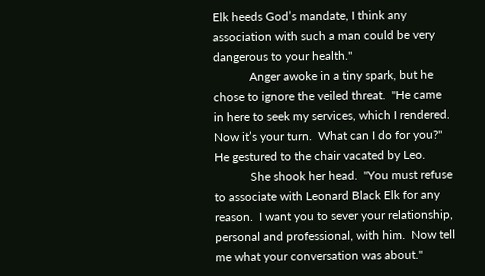Elk heeds God’s mandate, I think any association with such a man could be very dangerous to your health."
            Anger awoke in a tiny spark, but he chose to ignore the veiled threat.  "He came in here to seek my services, which I rendered.  Now it’s your turn.  What can I do for you?"  He gestured to the chair vacated by Leo.
            She shook her head.  "You must refuse to associate with Leonard Black Elk for any reason.  I want you to sever your relationship, personal and professional, with him.  Now tell me what your conversation was about."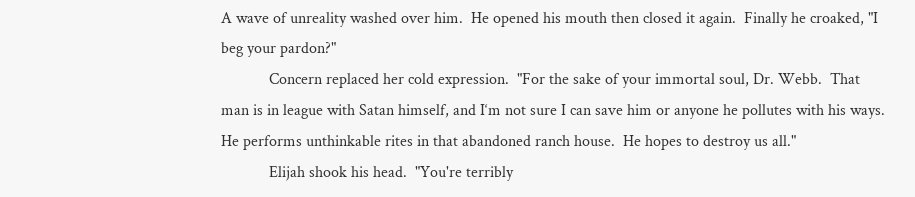A wave of unreality washed over him.  He opened his mouth then closed it again.  Finally he croaked, "I beg your pardon?"
            Concern replaced her cold expression.  "For the sake of your immortal soul, Dr. Webb.  That man is in league with Satan himself, and I‘m not sure I can save him or anyone he pollutes with his ways.  He performs unthinkable rites in that abandoned ranch house.  He hopes to destroy us all."
            Elijah shook his head.  "You're terribly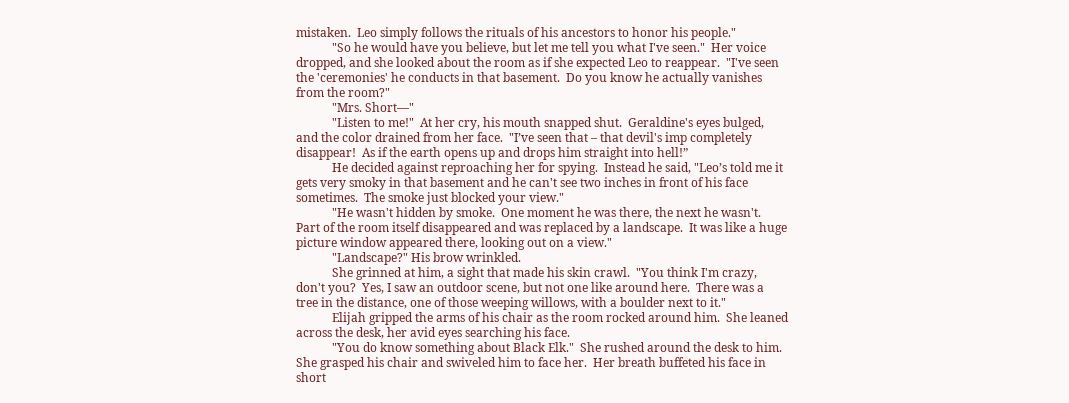mistaken.  Leo simply follows the rituals of his ancestors to honor his people."
            "So he would have you believe, but let me tell you what I've seen."  Her voice dropped, and she looked about the room as if she expected Leo to reappear.  "I've seen the 'ceremonies' he conducts in that basement.  Do you know he actually vanishes from the room?"
            "Mrs. Short—"
            "Listen to me!"  At her cry, his mouth snapped shut.  Geraldine's eyes bulged, and the color drained from her face.  "I’ve seen that – that devil's imp completely disappear!  As if the earth opens up and drops him straight into hell!”
            He decided against reproaching her for spying.  Instead he said, "Leo’s told me it gets very smoky in that basement and he can't see two inches in front of his face sometimes.  The smoke just blocked your view."
            "He wasn't hidden by smoke.  One moment he was there, the next he wasn't.  Part of the room itself disappeared and was replaced by a landscape.  It was like a huge picture window appeared there, looking out on a view."
            "Landscape?" His brow wrinkled.
            She grinned at him, a sight that made his skin crawl.  "You think I'm crazy, don't you?  Yes, I saw an outdoor scene, but not one like around here.  There was a tree in the distance, one of those weeping willows, with a boulder next to it."
            Elijah gripped the arms of his chair as the room rocked around him.  She leaned across the desk, her avid eyes searching his face.
            "You do know something about Black Elk."  She rushed around the desk to him.  She grasped his chair and swiveled him to face her.  Her breath buffeted his face in short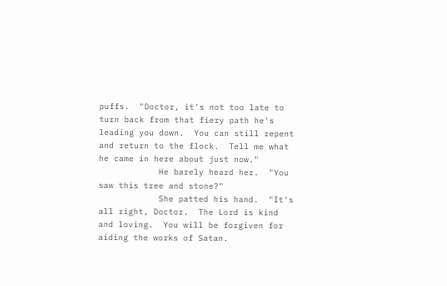puffs.  "Doctor, it's not too late to turn back from that fiery path he's leading you down.  You can still repent and return to the flock.  Tell me what he came in here about just now."
            He barely heard her.  "You saw this tree and stone?"
            She patted his hand.  "It's all right, Doctor.  The Lord is kind and loving.  You will be forgiven for aiding the works of Satan.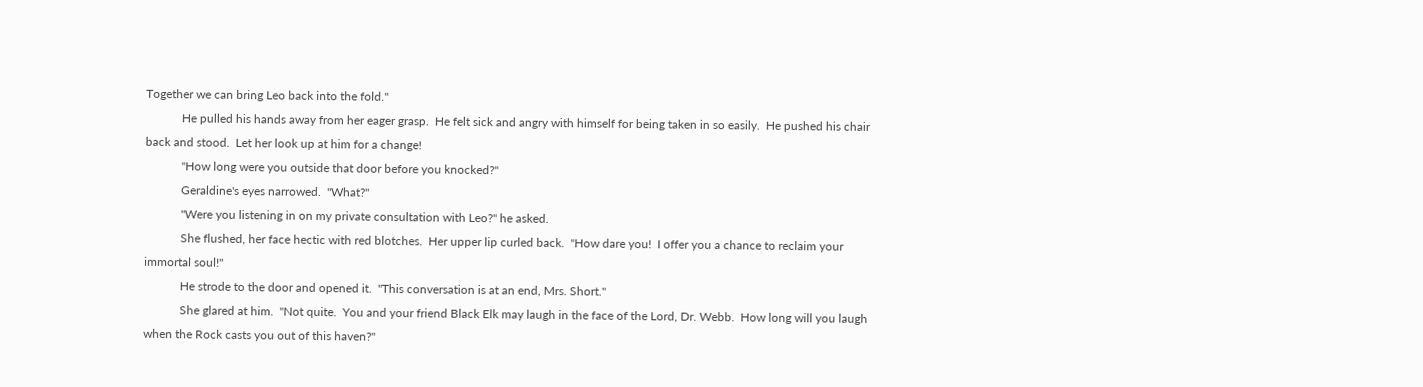Together we can bring Leo back into the fold."
            He pulled his hands away from her eager grasp.  He felt sick and angry with himself for being taken in so easily.  He pushed his chair back and stood.  Let her look up at him for a change!
            "How long were you outside that door before you knocked?"
            Geraldine's eyes narrowed.  "What?"
            "Were you listening in on my private consultation with Leo?" he asked.
            She flushed, her face hectic with red blotches.  Her upper lip curled back.  "How dare you!  I offer you a chance to reclaim your immortal soul!"
            He strode to the door and opened it.  "This conversation is at an end, Mrs. Short."
            She glared at him.  "Not quite.  You and your friend Black Elk may laugh in the face of the Lord, Dr. Webb.  How long will you laugh when the Rock casts you out of this haven?"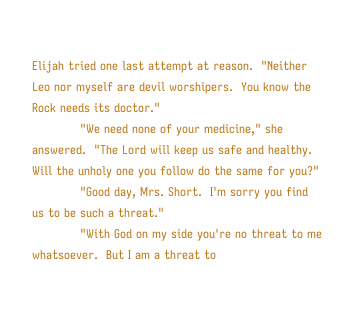Elijah tried one last attempt at reason.  "Neither Leo nor myself are devil worshipers.  You know the Rock needs its doctor."
            "We need none of your medicine," she answered.  "The Lord will keep us safe and healthy.  Will the unholy one you follow do the same for you?"
            "Good day, Mrs. Short.  I'm sorry you find us to be such a threat."
            "With God on my side you're no threat to me whatsoever.  But I am a threat to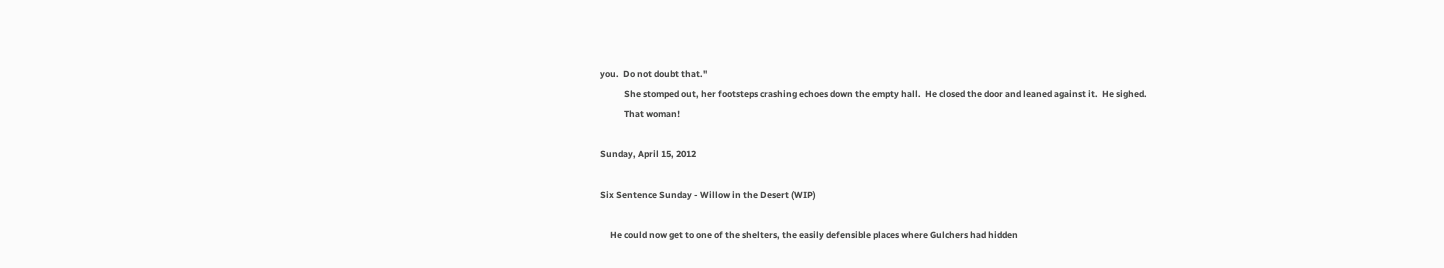you.  Do not doubt that."
            She stomped out, her footsteps crashing echoes down the empty hall.  He closed the door and leaned against it.  He sighed.
            That woman!

Sunday, April 15, 2012

Six Sentence Sunday - Willow in the Desert (WIP)

     He could now get to one of the shelters, the easily defensible places where Gulchers had hidden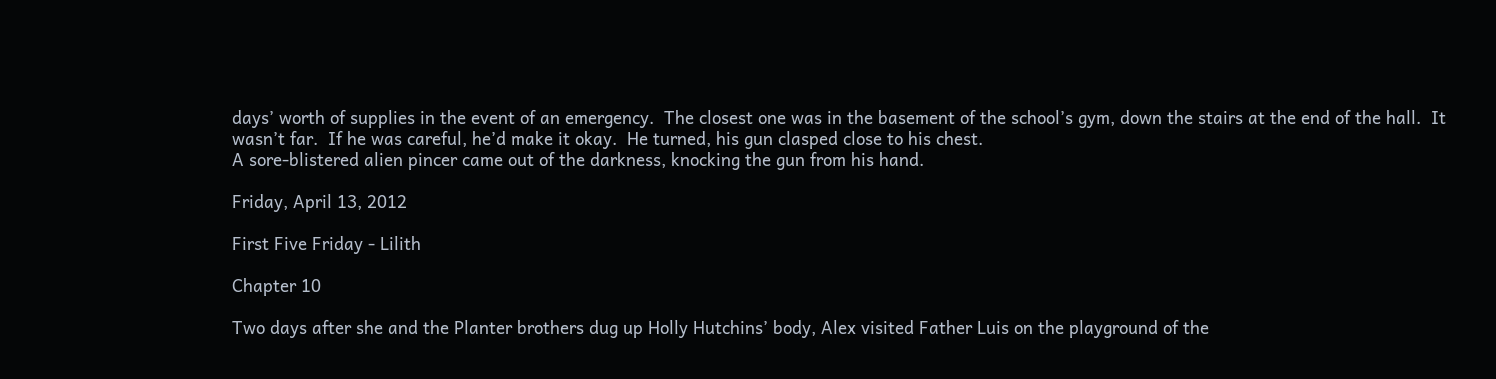days’ worth of supplies in the event of an emergency.  The closest one was in the basement of the school’s gym, down the stairs at the end of the hall.  It wasn’t far.  If he was careful, he’d make it okay.  He turned, his gun clasped close to his chest.
A sore-blistered alien pincer came out of the darkness, knocking the gun from his hand.

Friday, April 13, 2012

First Five Friday - Lilith

Chapter 10

Two days after she and the Planter brothers dug up Holly Hutchins’ body, Alex visited Father Luis on the playground of the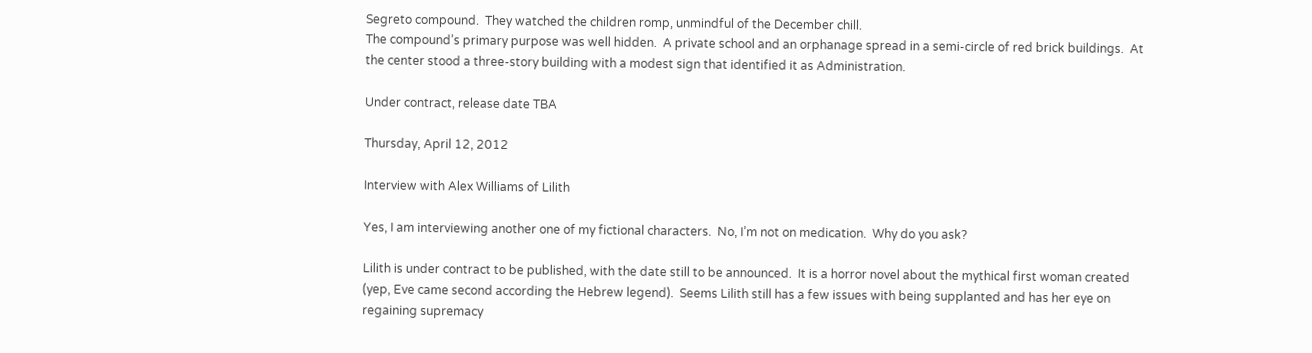Segreto compound.  They watched the children romp, unmindful of the December chill.
The compound’s primary purpose was well hidden.  A private school and an orphanage spread in a semi-circle of red brick buildings.  At the center stood a three-story building with a modest sign that identified it as Administration.

Under contract, release date TBA

Thursday, April 12, 2012

Interview with Alex Williams of Lilith

Yes, I am interviewing another one of my fictional characters.  No, I’m not on medication.  Why do you ask?

Lilith is under contract to be published, with the date still to be announced.  It is a horror novel about the mythical first woman created (yep, Eve came second according the Hebrew legend).  Seems Lilith still has a few issues with being supplanted and has her eye on regaining supremacy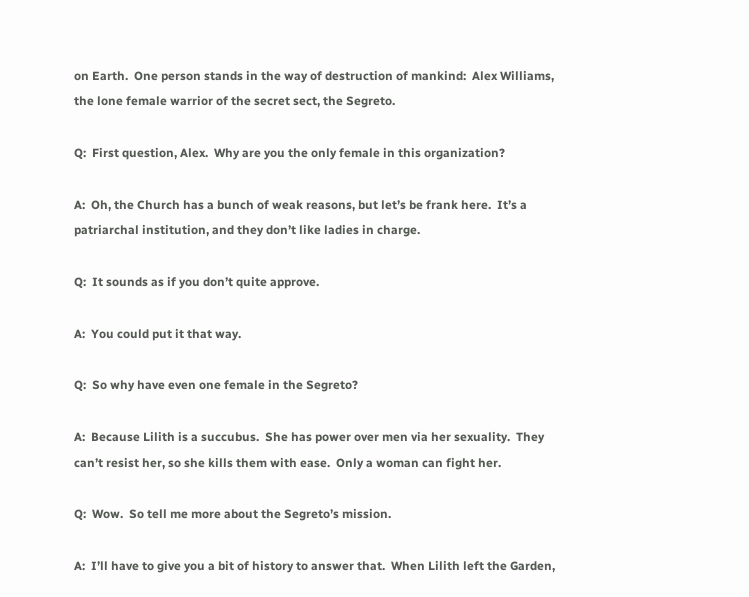on Earth.  One person stands in the way of destruction of mankind:  Alex Williams, the lone female warrior of the secret sect, the Segreto.

Q:  First question, Alex.  Why are you the only female in this organization?

A:  Oh, the Church has a bunch of weak reasons, but let’s be frank here.  It’s a patriarchal institution, and they don’t like ladies in charge.

Q:  It sounds as if you don’t quite approve.

A:  You could put it that way.

Q:  So why have even one female in the Segreto?

A:  Because Lilith is a succubus.  She has power over men via her sexuality.  They can’t resist her, so she kills them with ease.  Only a woman can fight her.

Q:  Wow.  So tell me more about the Segreto’s mission.

A:  I’ll have to give you a bit of history to answer that.  When Lilith left the Garden,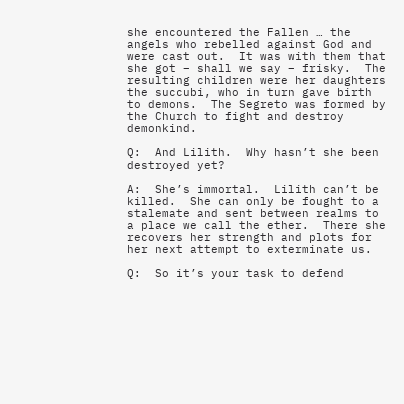she encountered the Fallen … the angels who rebelled against God and were cast out.  It was with them that she got – shall we say – frisky.  The resulting children were her daughters the succubi, who in turn gave birth to demons.  The Segreto was formed by the Church to fight and destroy demonkind.

Q:  And Lilith.  Why hasn’t she been destroyed yet?

A:  She’s immortal.  Lilith can’t be killed.  She can only be fought to a stalemate and sent between realms to a place we call the ether.  There she recovers her strength and plots for her next attempt to exterminate us.

Q:  So it’s your task to defend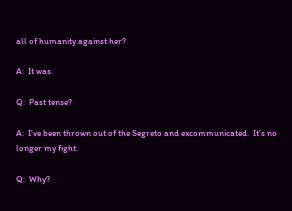all of humanity against her?

A:  It was.

Q:  Past tense?

A:  I’ve been thrown out of the Segreto and excommunicated.  It’s no longer my fight.

Q:  Why?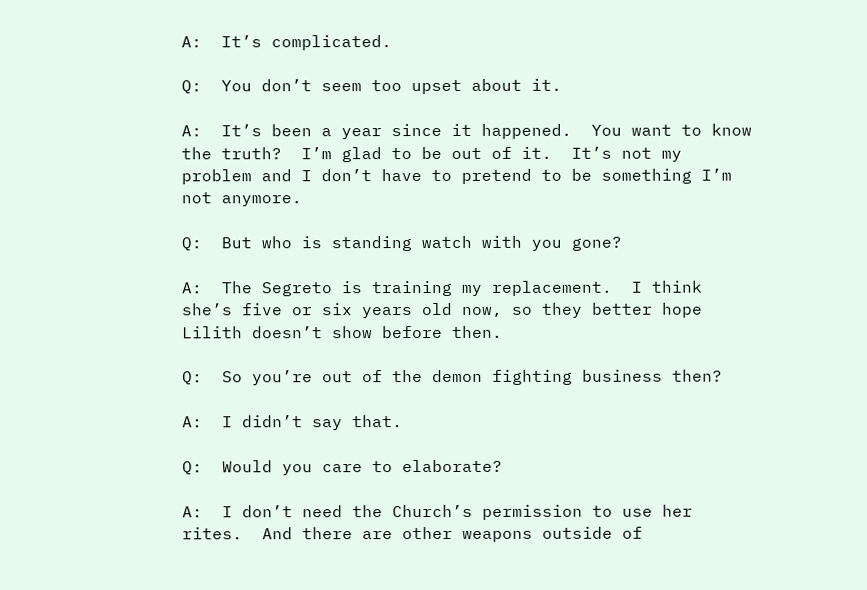A:  It’s complicated.

Q:  You don’t seem too upset about it.

A:  It’s been a year since it happened.  You want to know the truth?  I’m glad to be out of it.  It’s not my problem and I don’t have to pretend to be something I’m not anymore.

Q:  But who is standing watch with you gone?

A:  The Segreto is training my replacement.  I think she’s five or six years old now, so they better hope Lilith doesn’t show before then.

Q:  So you’re out of the demon fighting business then?

A:  I didn’t say that.

Q:  Would you care to elaborate?

A:  I don’t need the Church’s permission to use her rites.  And there are other weapons outside of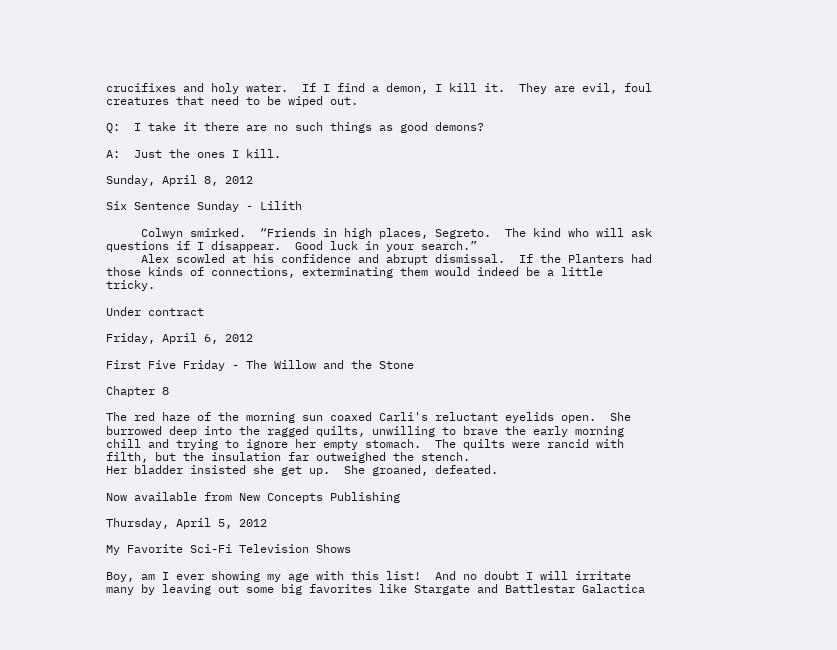crucifixes and holy water.  If I find a demon, I kill it.  They are evil, foul creatures that need to be wiped out.

Q:  I take it there are no such things as good demons?

A:  Just the ones I kill.

Sunday, April 8, 2012

Six Sentence Sunday - Lilith

     Colwyn smirked.  “Friends in high places, Segreto.  The kind who will ask questions if I disappear.  Good luck in your search.”
     Alex scowled at his confidence and abrupt dismissal.  If the Planters had those kinds of connections, exterminating them would indeed be a little tricky.

Under contract

Friday, April 6, 2012

First Five Friday - The Willow and the Stone

Chapter 8

The red haze of the morning sun coaxed Carli's reluctant eyelids open.  She burrowed deep into the ragged quilts, unwilling to brave the early morning chill and trying to ignore her empty stomach.  The quilts were rancid with filth, but the insulation far outweighed the stench.
Her bladder insisted she get up.  She groaned, defeated.

Now available from New Concepts Publishing

Thursday, April 5, 2012

My Favorite Sci-Fi Television Shows

Boy, am I ever showing my age with this list!  And no doubt I will irritate many by leaving out some big favorites like Stargate and Battlestar Galactica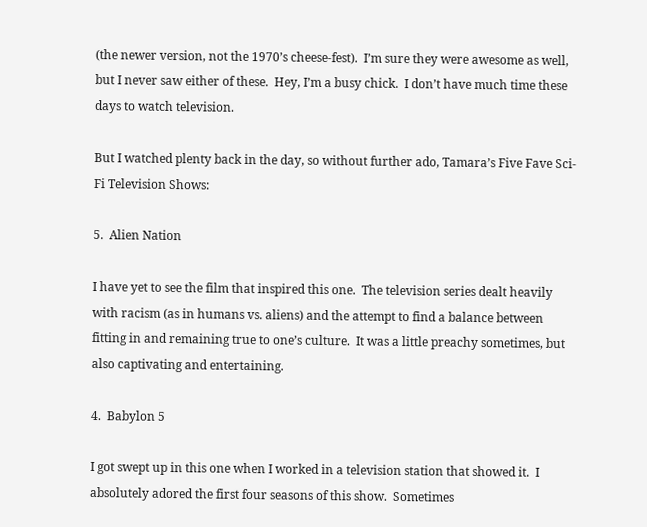(the newer version, not the 1970’s cheese-fest).  I’m sure they were awesome as well, but I never saw either of these.  Hey, I’m a busy chick.  I don’t have much time these days to watch television.

But I watched plenty back in the day, so without further ado, Tamara’s Five Fave Sci-Fi Television Shows:

5.  Alien Nation

I have yet to see the film that inspired this one.  The television series dealt heavily with racism (as in humans vs. aliens) and the attempt to find a balance between fitting in and remaining true to one’s culture.  It was a little preachy sometimes, but also captivating and entertaining.

4.  Babylon 5

I got swept up in this one when I worked in a television station that showed it.  I absolutely adored the first four seasons of this show.  Sometimes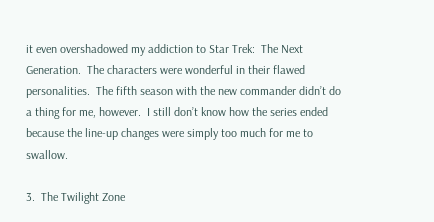it even overshadowed my addiction to Star Trek:  The Next Generation.  The characters were wonderful in their flawed personalities.  The fifth season with the new commander didn’t do a thing for me, however.  I still don’t know how the series ended because the line-up changes were simply too much for me to swallow.

3.  The Twilight Zone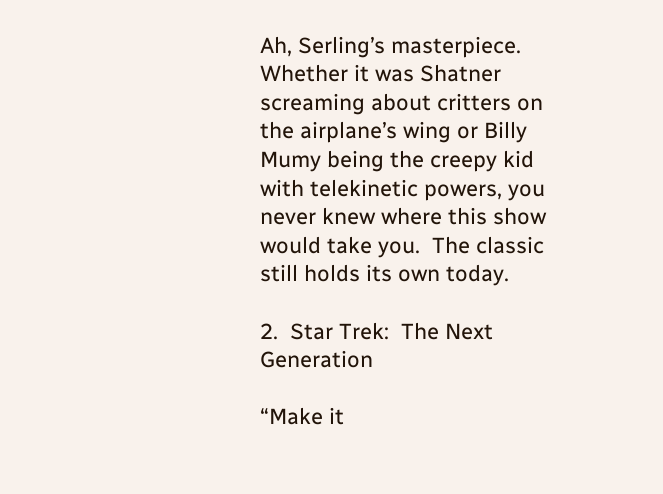Ah, Serling’s masterpiece.  Whether it was Shatner screaming about critters on the airplane’s wing or Billy Mumy being the creepy kid with telekinetic powers, you never knew where this show would take you.  The classic still holds its own today.

2.  Star Trek:  The Next Generation

“Make it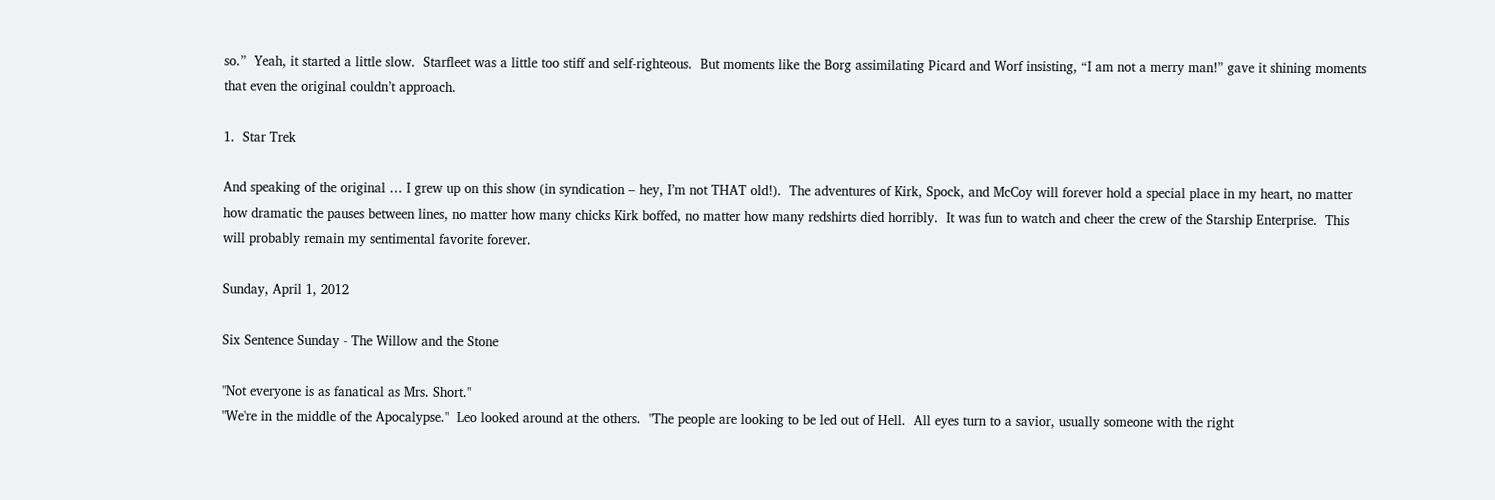so.”  Yeah, it started a little slow.  Starfleet was a little too stiff and self-righteous.  But moments like the Borg assimilating Picard and Worf insisting, “I am not a merry man!” gave it shining moments that even the original couldn’t approach.

1.  Star Trek

And speaking of the original … I grew up on this show (in syndication – hey, I’m not THAT old!).  The adventures of Kirk, Spock, and McCoy will forever hold a special place in my heart, no matter how dramatic the pauses between lines, no matter how many chicks Kirk boffed, no matter how many redshirts died horribly.  It was fun to watch and cheer the crew of the Starship Enterprise.  This will probably remain my sentimental favorite forever.

Sunday, April 1, 2012

Six Sentence Sunday - The Willow and the Stone

"Not everyone is as fanatical as Mrs. Short."
"We're in the middle of the Apocalypse."  Leo looked around at the others.  "The people are looking to be led out of Hell.  All eyes turn to a savior, usually someone with the right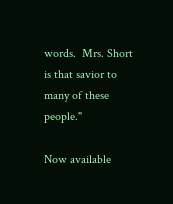words.  Mrs. Short is that savior to many of these people."

Now available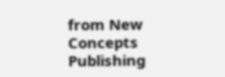from New Concepts Publishing